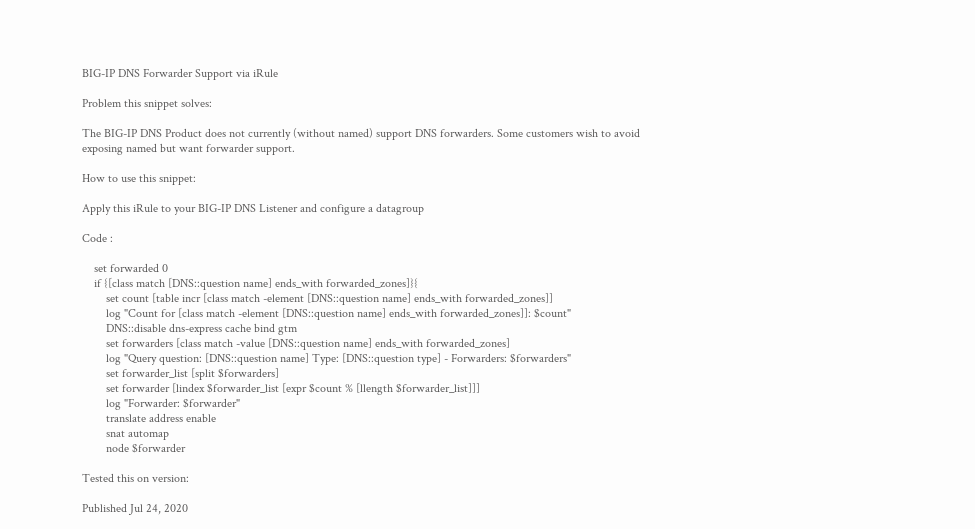BIG-IP DNS Forwarder Support via iRule

Problem this snippet solves:

The BIG-IP DNS Product does not currently (without named) support DNS forwarders. Some customers wish to avoid exposing named but want forwarder support.

How to use this snippet:

Apply this iRule to your BIG-IP DNS Listener and configure a datagroup

Code :

    set forwarded 0
    if {[class match [DNS::question name] ends_with forwarded_zones]}{
        set count [table incr [class match -element [DNS::question name] ends_with forwarded_zones]]
        log "Count for [class match -element [DNS::question name] ends_with forwarded_zones]]: $count"
        DNS::disable dns-express cache bind gtm
        set forwarders [class match -value [DNS::question name] ends_with forwarded_zones]
        log "Query question: [DNS::question name] Type: [DNS::question type] - Forwarders: $forwarders"
        set forwarder_list [split $forwarders]
        set forwarder [lindex $forwarder_list [expr $count % [llength $forwarder_list]]]
        log "Forwarder: $forwarder"
        translate address enable
        snat automap
        node $forwarder

Tested this on version:

Published Jul 24, 2020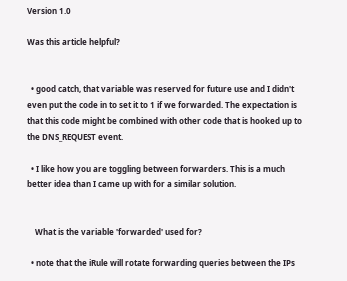Version 1.0

Was this article helpful?


  • good catch, that variable was reserved for future use and I didn't even put the code in to set it to 1 if we forwarded. The expectation is that this code might be combined with other code that is hooked up to the DNS_REQUEST event.

  • I like how you are toggling between forwarders. This is a much better idea than I came up with for a similar solution.


    What is the variable 'forwarded' used for?

  • note that the iRule will rotate forwarding queries between the IPs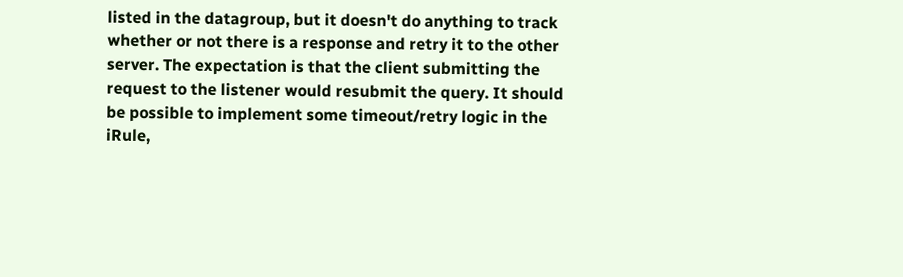listed in the datagroup, but it doesn't do anything to track whether or not there is a response and retry it to the other server. The expectation is that the client submitting the request to the listener would resubmit the query. It should be possible to implement some timeout/retry logic in the iRule,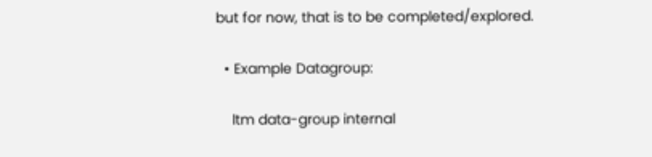but for now, that is to be completed/explored.

  • Example Datagroup:

    ltm data-group internal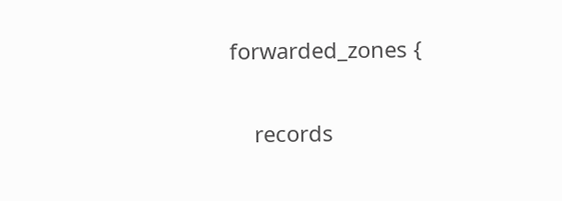forwarded_zones {

    records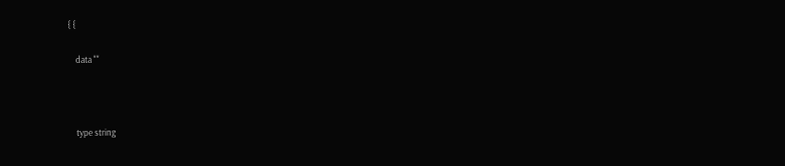{ {

    data ""



    type string